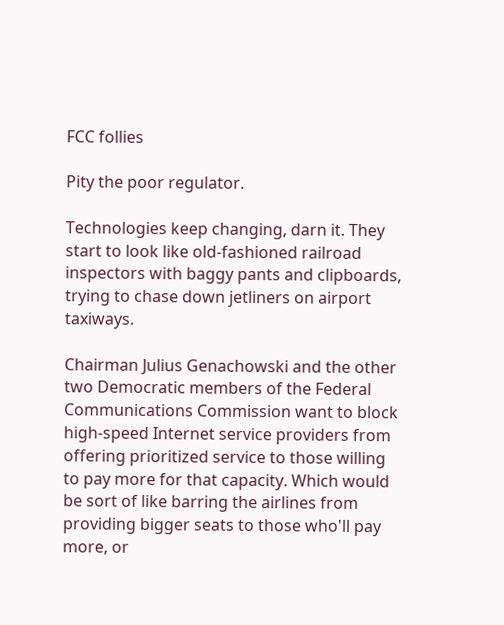FCC follies

Pity the poor regulator.

Technologies keep changing, darn it. They start to look like old-fashioned railroad inspectors with baggy pants and clipboards, trying to chase down jetliners on airport taxiways.

Chairman Julius Genachowski and the other two Democratic members of the Federal Communications Commission want to block high-speed Internet service providers from offering prioritized service to those willing to pay more for that capacity. Which would be sort of like barring the airlines from providing bigger seats to those who'll pay more, or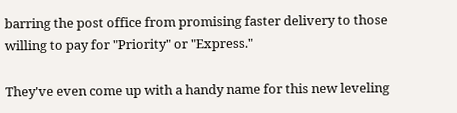barring the post office from promising faster delivery to those willing to pay for "Priority" or "Express."

They've even come up with a handy name for this new leveling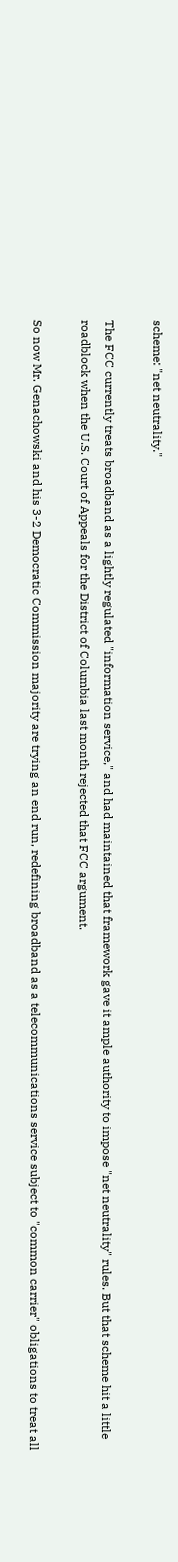scheme: "net neutrality."

The FCC currently treats broadband as a lightly regulated "information service," and had maintained that framework gave it ample authority to impose "net neutrality" rules. But that scheme hit a little roadblock when the U.S. Court of Appeals for the District of Columbia last month rejected that FCC argument.

So now Mr. Genachowski and his 3-2 Democratic Commission majority are trying an end run, redefining broadband as a telecommunications service subject to "common carrier" obligations to treat all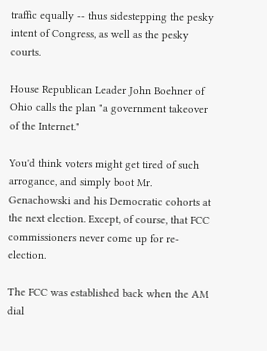traffic equally -- thus sidestepping the pesky intent of Congress, as well as the pesky courts.

House Republican Leader John Boehner of Ohio calls the plan "a government takeover of the Internet."

You'd think voters might get tired of such arrogance, and simply boot Mr. Genachowski and his Democratic cohorts at the next election. Except, of course, that FCC commissioners never come up for re-election.

The FCC was established back when the AM dial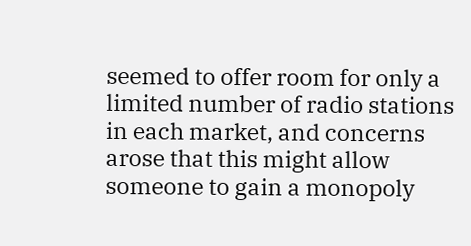seemed to offer room for only a limited number of radio stations in each market, and concerns arose that this might allow someone to gain a monopoly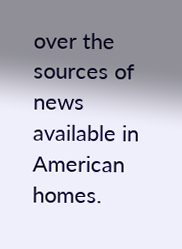over the sources of news available in American homes.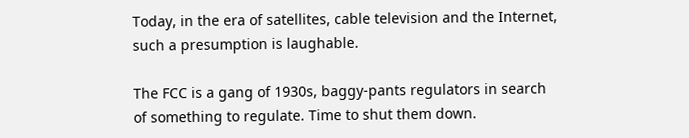Today, in the era of satellites, cable television and the Internet, such a presumption is laughable.

The FCC is a gang of 1930s, baggy-pants regulators in search of something to regulate. Time to shut them down.